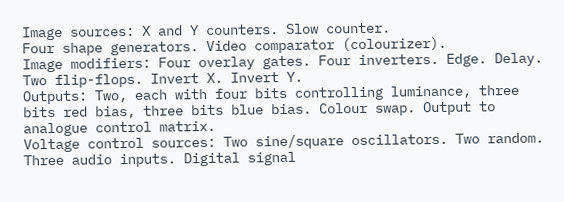Image sources: X and Y counters. Slow counter.
Four shape generators. Video comparator (colourizer).
Image modifiers: Four overlay gates. Four inverters. Edge. Delay. Two flip-flops. Invert X. Invert Y.
Outputs: Two, each with four bits controlling luminance, three bits red bias, three bits blue bias. Colour swap. Output to analogue control matrix.
Voltage control sources: Two sine/square oscillators. Two random. Three audio inputs. Digital signal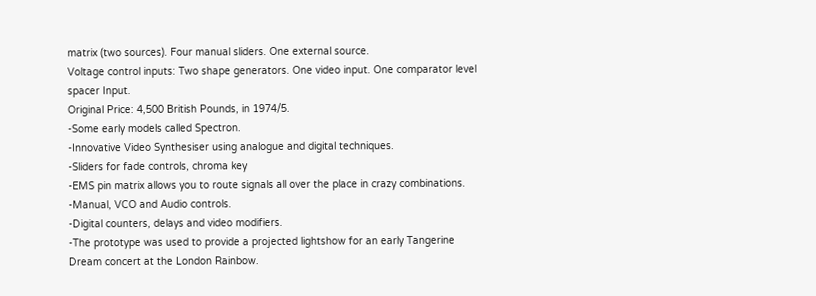matrix (two sources). Four manual sliders. One external source.
Voltage control inputs: Two shape generators. One video input. One comparator level spacer Input.
Original Price: 4,500 British Pounds, in 1974/5.
-Some early models called Spectron.
-Innovative Video Synthesiser using analogue and digital techniques.
-Sliders for fade controls, chroma key
-EMS pin matrix allows you to route signals all over the place in crazy combinations.
-Manual, VCO and Audio controls.
-Digital counters, delays and video modifiers.
-The prototype was used to provide a projected lightshow for an early Tangerine Dream concert at the London Rainbow.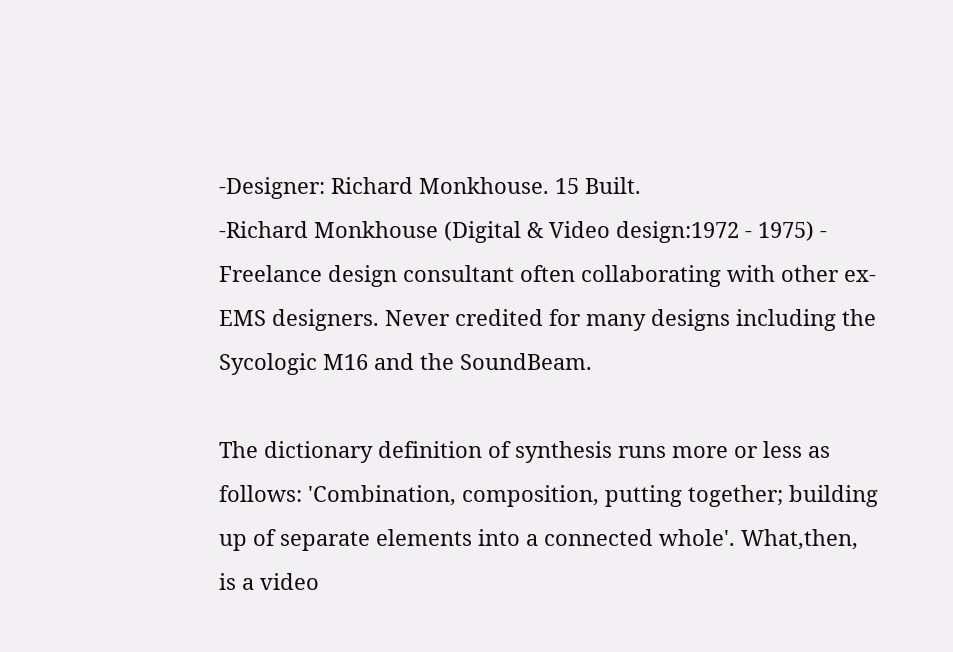-Designer: Richard Monkhouse. 15 Built.
-Richard Monkhouse (Digital & Video design:1972 - 1975) - Freelance design consultant often collaborating with other ex-EMS designers. Never credited for many designs including the Sycologic M16 and the SoundBeam.

The dictionary definition of synthesis runs more or less as follows: 'Combination, composition, putting together; building up of separate elements into a connected whole'. What,then, is a video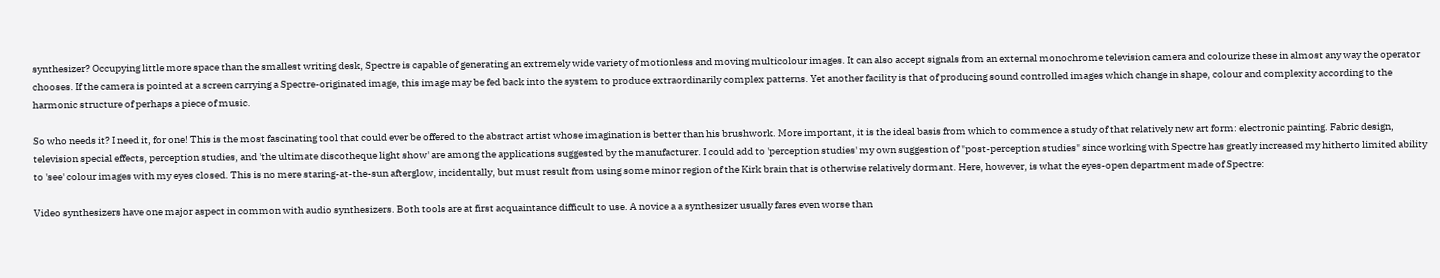synthesizer? Occupying little more space than the smallest writing desk, Spectre is capable of generating an extremely wide variety of motionless and moving multicolour images. It can also accept signals from an external monochrome television camera and colourize these in almost any way the operator chooses. If the camera is pointed at a screen carrying a Spectre-originated image, this image may be fed back into the system to produce extraordinarily complex patterns. Yet another facility is that of producing sound controlled images which change in shape, colour and complexity according to the harmonic structure of perhaps a piece of music.

So who needs it? I need it, for one! This is the most fascinating tool that could ever be offered to the abstract artist whose imagination is better than his brushwork. More important, it is the ideal basis from which to commence a study of that relatively new art form: electronic painting. Fabric design, television special effects, perception studies, and 'the ultimate discotheque light show' are among the applications suggested by the manufacturer. I could add to 'perception studies' my own suggestion of "post-perception studies" since working with Spectre has greatly increased my hitherto limited ability to 'see' colour images with my eyes closed. This is no mere staring-at-the-sun afterglow, incidentally, but must result from using some minor region of the Kirk brain that is otherwise relatively dormant. Here, however, is what the eyes-open department made of Spectre:

Video synthesizers have one major aspect in common with audio synthesizers. Both tools are at first acquaintance difficult to use. A novice a a synthesizer usually fares even worse than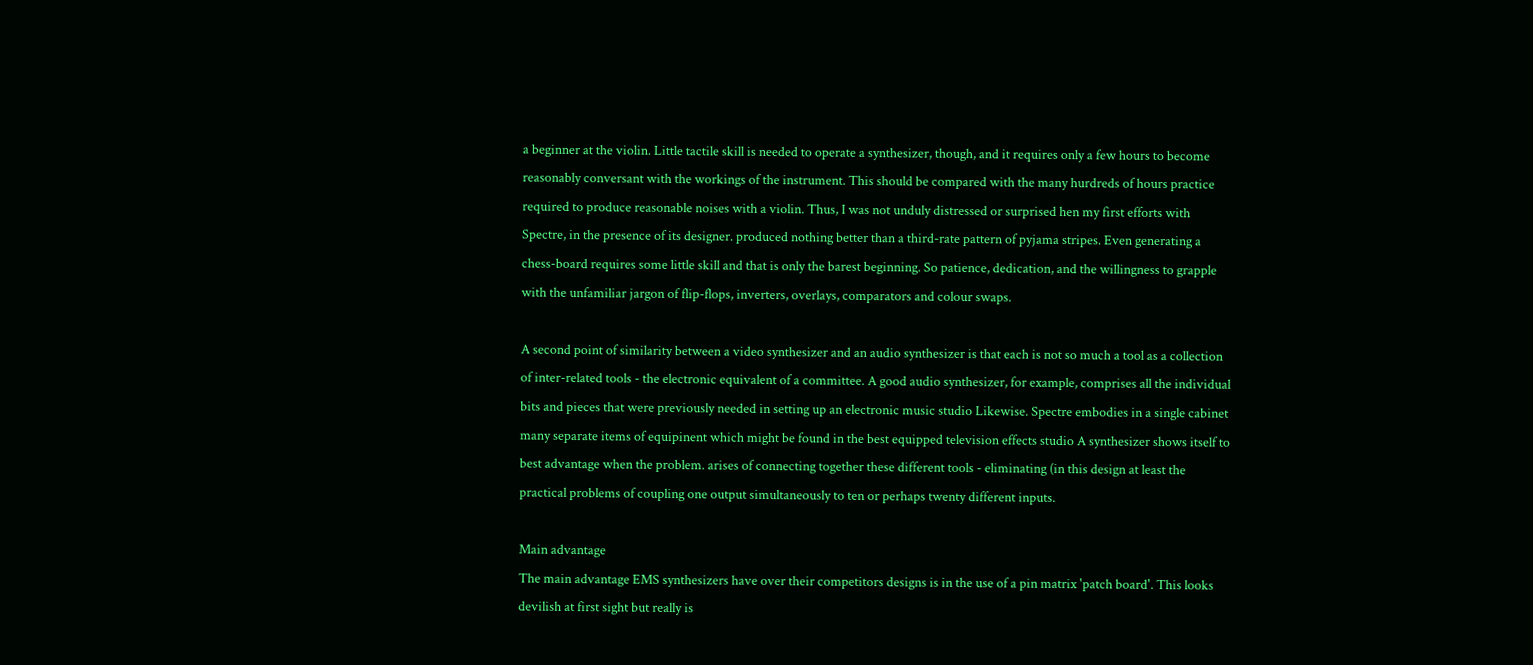a beginner at the violin. Little tactile skill is needed to operate a synthesizer, though, and it requires only a few hours to become reasonably conversant with the workings of the instrument. This should be compared with the many hurdreds of hours practice required to produce reasonable noises with a violin. Thus, I was not unduly distressed or surprised hen my first efforts with Spectre, in the presence of its designer. produced nothing better than a third-rate pattern of pyjama stripes. Even generating a chess-board requires some little skill and that is only the barest beginning. So patience, dedication, and the willingness to grapple with the unfamiliar jargon of flip-flops, inverters, overlays, comparators and colour swaps.

A second point of similarity between a video synthesizer and an audio synthesizer is that each is not so much a tool as a collection of inter-related tools - the electronic equivalent of a committee. A good audio synthesizer, for example, comprises all the individual bits and pieces that were previously needed in setting up an electronic music studio Likewise. Spectre embodies in a single cabinet many separate items of equipinent which might be found in the best equipped television effects studio A synthesizer shows itself to best advantage when the problem. arises of connecting together these different tools - eliminating (in this design at least the practical problems of coupling one output simultaneously to ten or perhaps twenty different inputs.

Main advantage
The main advantage EMS synthesizers have over their competitors designs is in the use of a pin matrix 'patch board'. This looks devilish at first sight but really is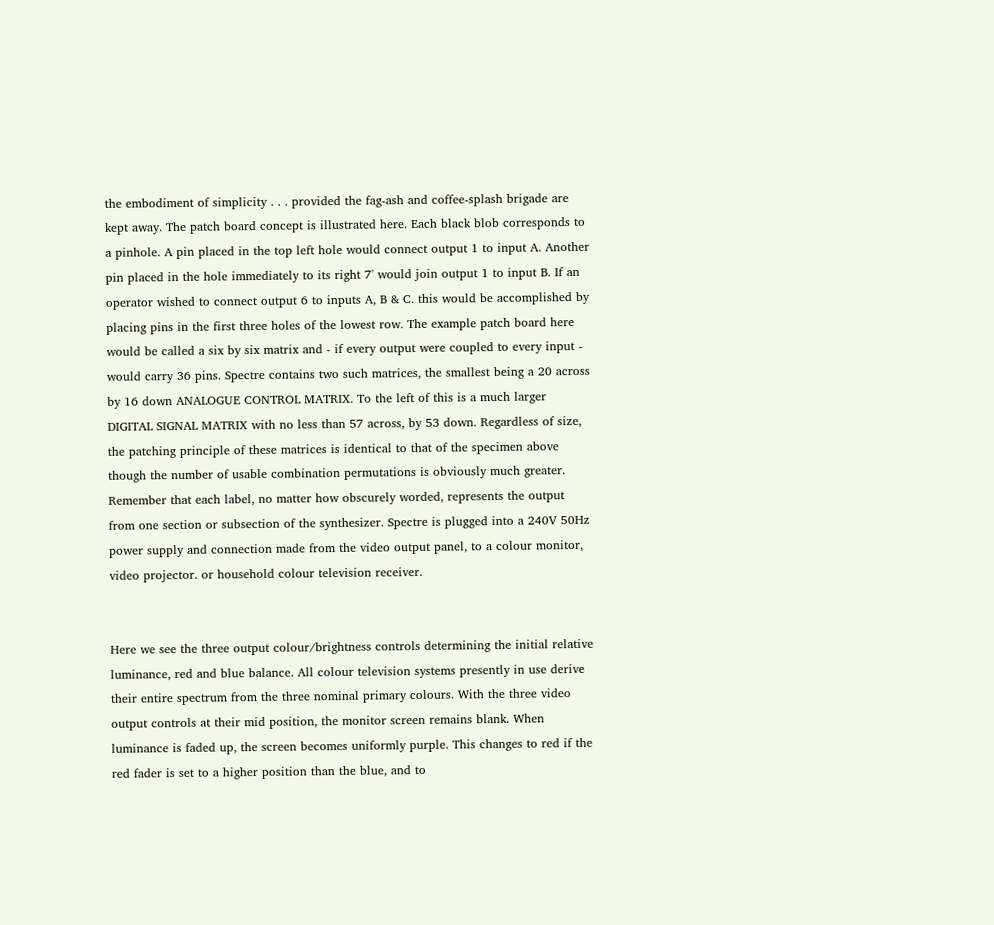the embodiment of simplicity . . . provided the fag-ash and coffee-splash brigade are kept away. The patch board concept is illustrated here. Each black blob corresponds to a pinhole. A pin placed in the top left hole would connect output 1 to input A. Another pin placed in the hole immediately to its right 7' would join output 1 to input B. If an operator wished to connect output 6 to inputs A, B & C. this would be accomplished by placing pins in the first three holes of the lowest row. The example patch board here would be called a six by six matrix and - if every output were coupled to every input - would carry 36 pins. Spectre contains two such matrices, the smallest being a 20 across by 16 down ANALOGUE CONTROL MATRIX. To the left of this is a much larger DIGITAL SIGNAL MATRIX with no less than 57 across, by 53 down. Regardless of size, the patching principle of these matrices is identical to that of the specimen above though the number of usable combination permutations is obviously much greater. Remember that each label, no matter how obscurely worded, represents the output from one section or subsection of the synthesizer. Spectre is plugged into a 240V 50Hz power supply and connection made from the video output panel, to a colour monitor, video projector. or household colour television receiver.


Here we see the three output colour/brightness controls determining the initial relative luminance, red and blue balance. All colour television systems presently in use derive their entire spectrum from the three nominal primary colours. With the three video output controls at their mid position, the monitor screen remains blank. When luminance is faded up, the screen becomes uniformly purple. This changes to red if the red fader is set to a higher position than the blue, and to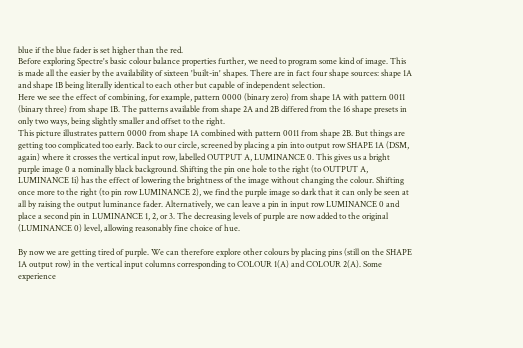blue if the blue fader is set higher than the red.
Before exploring Spectre's basic colour balance properties further, we need to program some kind of image. This is made all the easier by the availability of sixteen 'built-in' shapes. There are in fact four shape sources: shape 1A and shape 1B being literally identical to each other but capable of independent selection.
Here we see the effect of combining, for example, pattern 0000 (binary zero) from shape 1A with pattern 0011 (binary three) from shape 1B. The patterns available from shape 2A and 2B differed from the 16 shape presets in only two ways, being slightly smaller and offset to the right.
This picture illustrates pattern 0000 from shape 1A combined with pattern 0011 from shape 2B. But things are getting too complicated too early. Back to our circle, screened by placing a pin into output row SHAPE 1A (DSM, again) where it crosses the vertical input row, labelled OUTPUT A, LUMINANCE 0. This gives us a bright purple image 0 a nominally black background. Shifting the pin one hole to the right (to OUTPUT A, LUMINANCE 1i) has the effect of lowering the brightness of the image without changing the colour. Shifting once more to the right (to pin row LUMINANCE 2), we find the purple image so dark that it can only be seen at all by raising the output luminance fader. Alternatively, we can leave a pin in input row LUMINANCE 0 and place a second pin in LUMINANCE 1, 2, or 3. The decreasing levels of purple are now added to the original (LUMINANCE 0) level, allowing reasonably fine choice of hue.

By now we are getting tired of purple. We can therefore explore other colours by placing pins (still on the SHAPE 1A output row) in the vertical input columns corresponding to COLOUR 1(A) and COLOUR 2(A). Some experience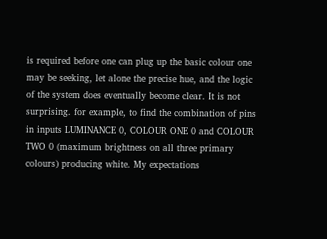is required before one can plug up the basic colour one may be seeking, let alone the precise hue, and the logic of the system does eventually become clear. It is not surprising. for example, to find the combination of pins in inputs LUMINANCE 0, COLOUR ONE 0 and COLOUR TWO 0 (maximum brightness on all three primary colours) producing white. My expectations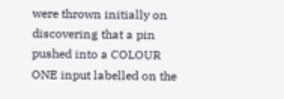were thrown initially on discovering that a pin pushed into a COLOUR ONE input labelled on the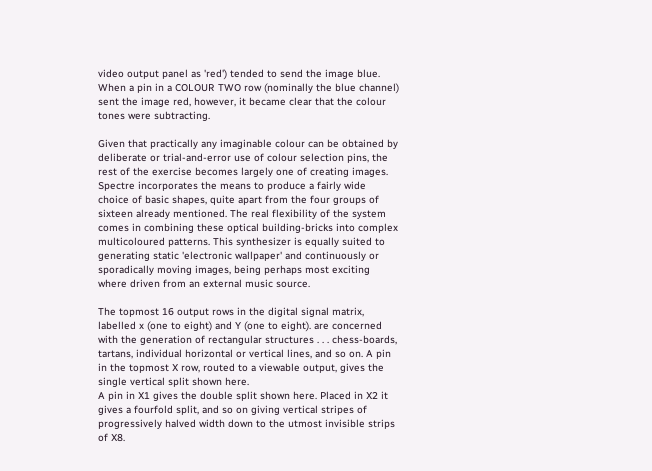video output panel as 'red') tended to send the image blue. When a pin in a COLOUR TWO row (nominally the blue channel) sent the image red, however, it became clear that the colour tones were subtracting.

Given that practically any imaginable colour can be obtained by deliberate or trial-and-error use of colour selection pins, the rest of the exercise becomes largely one of creating images. Spectre incorporates the means to produce a fairly wide choice of basic shapes, quite apart from the four groups of sixteen already mentioned. The real flexibility of the system comes in combining these optical building-bricks into complex multicoloured patterns. This synthesizer is equally suited to generating static 'electronic wallpaper' and continuously or sporadically moving images, being perhaps most exciting where driven from an external music source.

The topmost 16 output rows in the digital signal matrix, labelled x (one to eight) and Y (one to eight). are concerned with the generation of rectangular structures . . . chess-boards, tartans, individual horizontal or vertical lines, and so on. A pin in the topmost X row, routed to a viewable output, gives the single vertical split shown here.
A pin in X1 gives the double split shown here. Placed in X2 it gives a fourfold split, and so on giving vertical stripes of progressively halved width down to the utmost invisible strips of X8.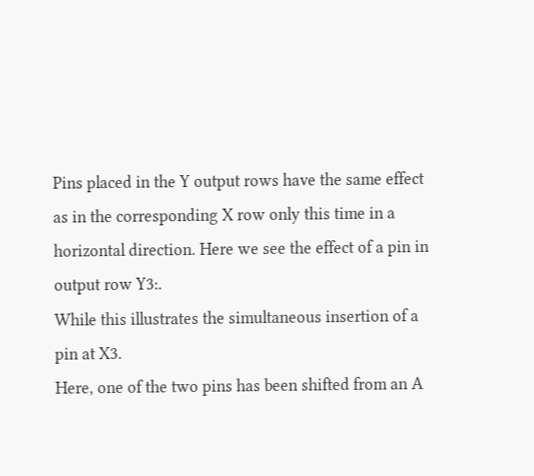Pins placed in the Y output rows have the same effect as in the corresponding X row only this time in a horizontal direction. Here we see the effect of a pin in output row Y3:.
While this illustrates the simultaneous insertion of a pin at X3.
Here, one of the two pins has been shifted from an A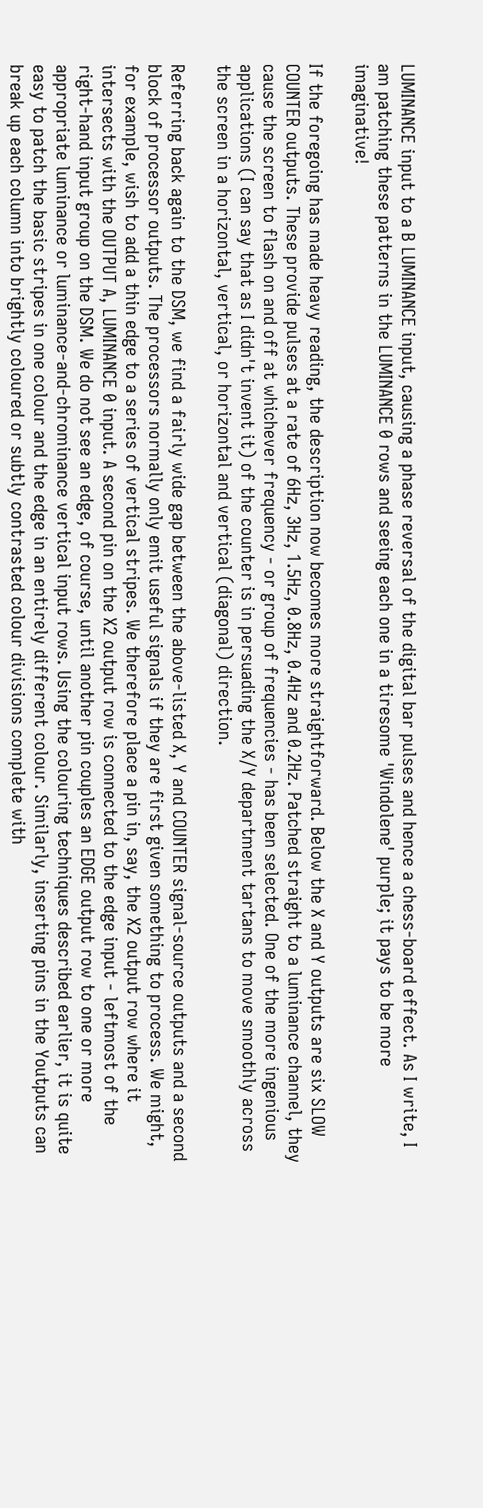LUMINANCE input to a B LUMINANCE input, causing a phase reversal of the digital bar pulses and hence a chess-board effect. As I write, I am patching these patterns in the LUMINANCE 0 rows and seeing each one in a tiresome 'Windolene' purple; it pays to be more imaginative!

If the foregoing has made heavy reading, the description now becomes more straightforward. Below the X and Y outputs are six SLOW COUNTER outputs. These provide pulses at a rate of 6Hz, 3Hz, 1.5Hz, 0.8Hz, 0.4Hz and 0.2Hz. Patched straight to a luminance channel, they cause the screen to flash on and off at whichever frequency - or group of frequencies - has been selected. One of the more ingenious applications (I can say that as I didn't invent it) of the counter is in persuading the X/Y department tartans to move smoothly across the screen in a horizontal, vertical, or horizontal and vertical (diagonal) direction.

Referring back again to the DSM, we find a fairly wide gap between the above-listed X, Y and COUNTER signal-source outputs and a second block of processor outputs. The processors normally only emit useful signals if they are first given something to process. We might, for example, wish to add a thin edge to a series of vertical stripes. We therefore place a pin in, say, the X2 output row where it intersects with the OUTPUT A, LUMINANCE 0 input. A second pin on the X2 output row is connected to the edge input - leftmost of the right-hand input group on the DSM. We do not see an edge, of course, until another pin couples an EDGE output row to one or more appropriate luminance or luminance-and-chrominance vertical input rows. Using the colouring techniques described earlier, it is quite easy to patch the basic stripes in one colour and the edge in an entirely different colour. Similarly, inserting pins in the Youtputs can break up each column into brightly coloured or subtly contrasted colour divisions complete with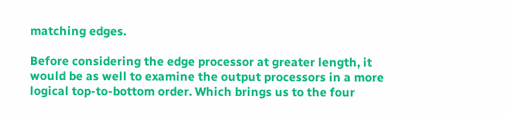matching edges.

Before considering the edge processor at greater length, it would be as well to examine the output processors in a more logical top-to-bottom order. Which brings us to the four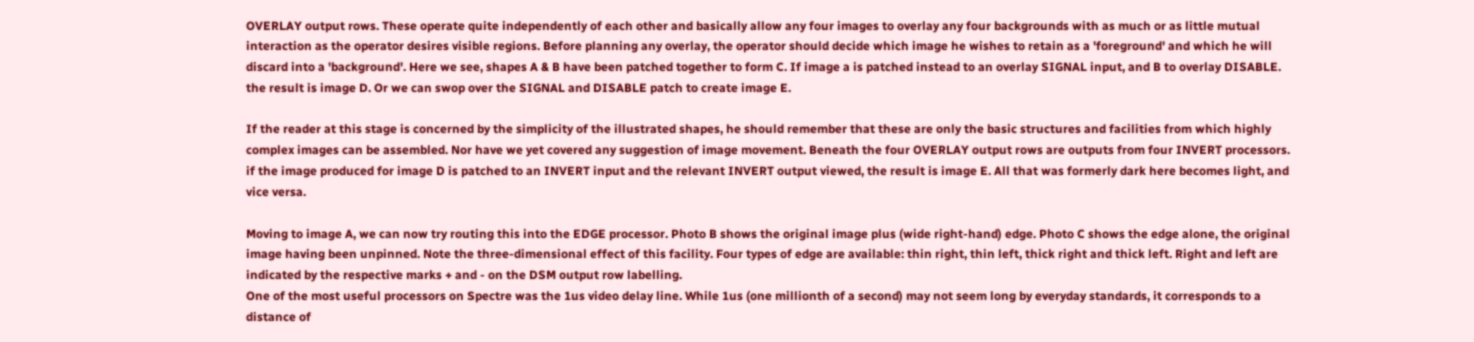OVERLAY output rows. These operate quite independently of each other and basically allow any four images to overlay any four backgrounds with as much or as little mutual interaction as the operator desires visible regions. Before planning any overlay, the operator should decide which image he wishes to retain as a 'foreground' and which he will discard into a 'background'. Here we see, shapes A & B have been patched together to form C. If image a is patched instead to an overlay SIGNAL input, and B to overlay DISABLE. the result is image D. Or we can swop over the SIGNAL and DISABLE patch to create image E.

If the reader at this stage is concerned by the simplicity of the illustrated shapes, he should remember that these are only the basic structures and facilities from which highly complex images can be assembled. Nor have we yet covered any suggestion of image movement. Beneath the four OVERLAY output rows are outputs from four INVERT processors. if the image produced for image D is patched to an INVERT input and the relevant INVERT output viewed, the result is image E. All that was formerly dark here becomes light, and vice versa.

Moving to image A, we can now try routing this into the EDGE processor. Photo B shows the original image plus (wide right-hand) edge. Photo C shows the edge alone, the original image having been unpinned. Note the three-dimensional effect of this facility. Four types of edge are available: thin right, thin left, thick right and thick left. Right and left are indicated by the respective marks + and - on the DSM output row labelling.
One of the most useful processors on Spectre was the 1us video delay line. While 1us (one millionth of a second) may not seem long by everyday standards, it corresponds to a distance of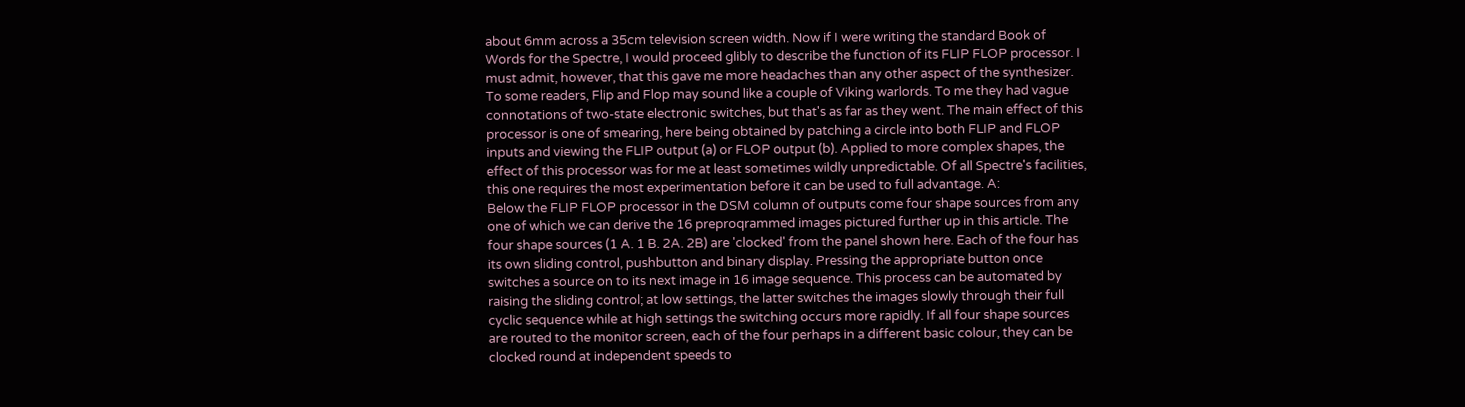about 6mm across a 35cm television screen width. Now if I were writing the standard Book of Words for the Spectre, I would proceed glibly to describe the function of its FLIP FLOP processor. I must admit, however, that this gave me more headaches than any other aspect of the synthesizer. To some readers, Flip and Flop may sound like a couple of Viking warlords. To me they had vague connotations of two-state electronic switches, but that's as far as they went. The main effect of this processor is one of smearing, here being obtained by patching a circle into both FLIP and FLOP inputs and viewing the FLIP output (a) or FLOP output (b). Applied to more complex shapes, the effect of this processor was for me at least sometimes wildly unpredictable. Of all Spectre's facilities, this one requires the most experimentation before it can be used to full advantage. A:
Below the FLIP FLOP processor in the DSM column of outputs come four shape sources from any one of which we can derive the 16 preproqrammed images pictured further up in this article. The four shape sources (1 A. 1 B. 2A. 2B) are 'clocked' from the panel shown here. Each of the four has its own sliding control, pushbutton and binary display. Pressing the appropriate button once switches a source on to its next image in 16 image sequence. This process can be automated by raising the sliding control; at low settings, the latter switches the images slowly through their full cyclic sequence while at high settings the switching occurs more rapidly. If all four shape sources are routed to the monitor screen, each of the four perhaps in a different basic colour, they can be clocked round at independent speeds to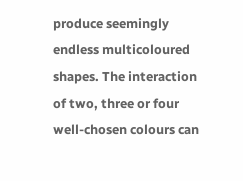produce seemingly endless multicoloured shapes. The interaction of two, three or four well-chosen colours can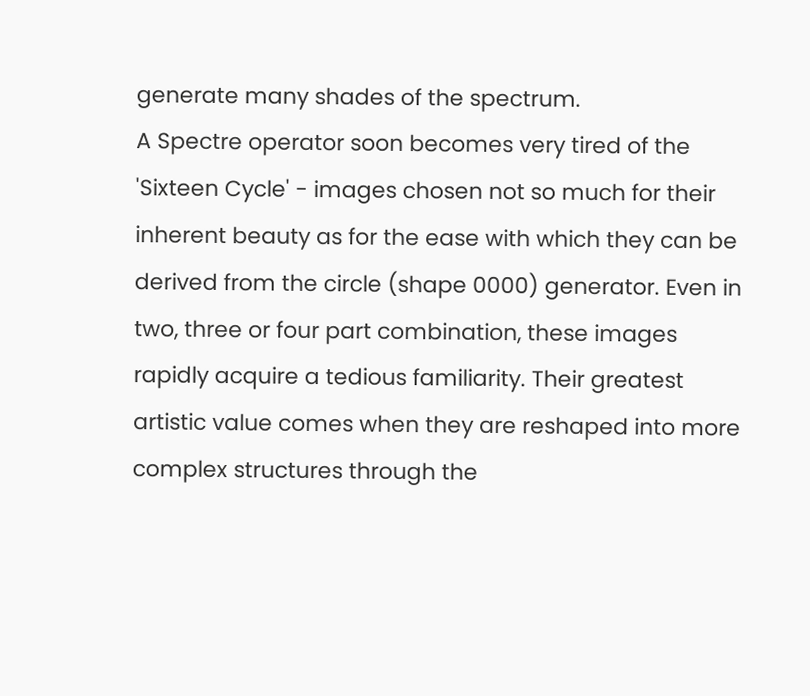generate many shades of the spectrum.
A Spectre operator soon becomes very tired of the 'Sixteen Cycle' - images chosen not so much for their inherent beauty as for the ease with which they can be derived from the circle (shape 0000) generator. Even in two, three or four part combination, these images rapidly acquire a tedious familiarity. Their greatest artistic value comes when they are reshaped into more complex structures through the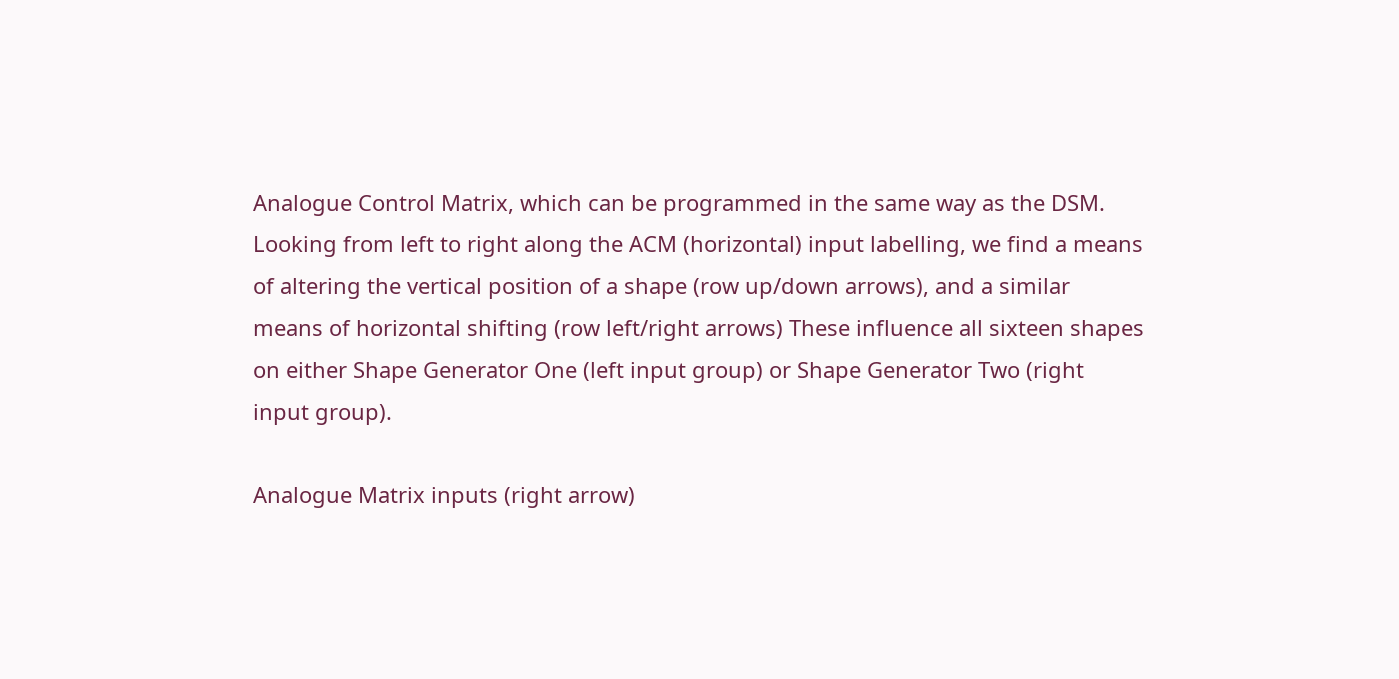Analogue Control Matrix, which can be programmed in the same way as the DSM.
Looking from left to right along the ACM (horizontal) input labelling, we find a means of altering the vertical position of a shape (row up/down arrows), and a similar means of horizontal shifting (row left/right arrows) These influence all sixteen shapes on either Shape Generator One (left input group) or Shape Generator Two (right input group).

Analogue Matrix inputs (right arrow)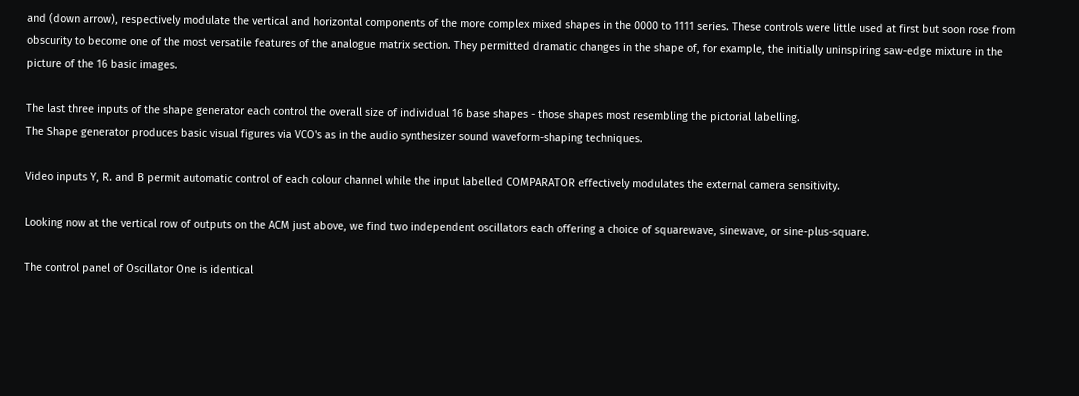and (down arrow), respectively modulate the vertical and horizontal components of the more complex mixed shapes in the 0000 to 1111 series. These controls were little used at first but soon rose from obscurity to become one of the most versatile features of the analogue matrix section. They permitted dramatic changes in the shape of, for example, the initially uninspiring saw-edge mixture in the picture of the 16 basic images.

The last three inputs of the shape generator each control the overall size of individual 16 base shapes - those shapes most resembling the pictorial labelling.
The Shape generator produces basic visual figures via VCO's as in the audio synthesizer sound waveform-shaping techniques.

Video inputs Y, R. and B permit automatic control of each colour channel while the input labelled COMPARATOR effectively modulates the external camera sensitivity.

Looking now at the vertical row of outputs on the ACM just above, we find two independent oscillators each offering a choice of squarewave, sinewave, or sine-plus-square.

The control panel of Oscillator One is identical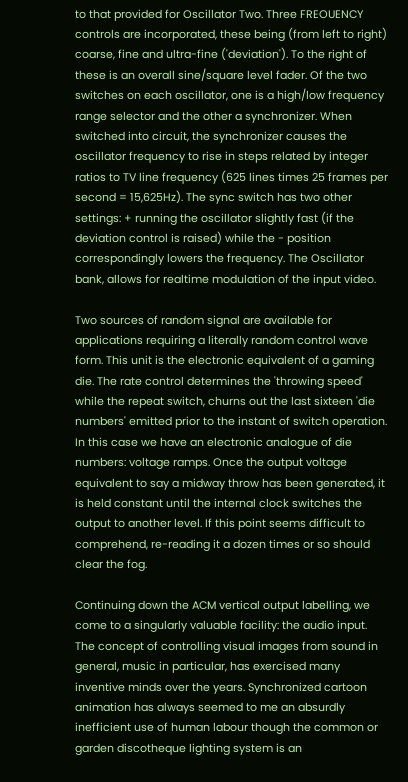to that provided for Oscillator Two. Three FREOUENCY controls are incorporated, these being (from left to right) coarse, fine and ultra-fine ('deviation'). To the right of these is an overall sine/square level fader. Of the two switches on each oscillator, one is a high/low frequency range selector and the other a synchronizer. When switched into circuit, the synchronizer causes the oscillator frequency to rise in steps related by integer ratios to TV line frequency (625 lines times 25 frames per second = 15,625Hz). The sync switch has two other settings: + running the oscillator slightly fast (if the deviation control is raised) while the - position correspondingly lowers the frequency. The Oscillator bank, allows for realtime modulation of the input video.

Two sources of random signal are available for applications requiring a literally random control wave form. This unit is the electronic equivalent of a gaming die. The rate control determines the 'throwing speed' while the repeat switch, churns out the last sixteen 'die numbers' emitted prior to the instant of switch operation. In this case we have an electronic analogue of die numbers: voltage ramps. Once the output voltage equivalent to say a midway throw has been generated, it is held constant until the internal clock switches the output to another level. If this point seems difficult to comprehend, re-reading it a dozen times or so should clear the fog.

Continuing down the ACM vertical output labelling, we come to a singularly valuable facility: the audio input. The concept of controlling visual images from sound in general, music in particular, has exercised many inventive minds over the years. Synchronized cartoon animation has always seemed to me an absurdly inefficient use of human labour though the common or garden discotheque lighting system is an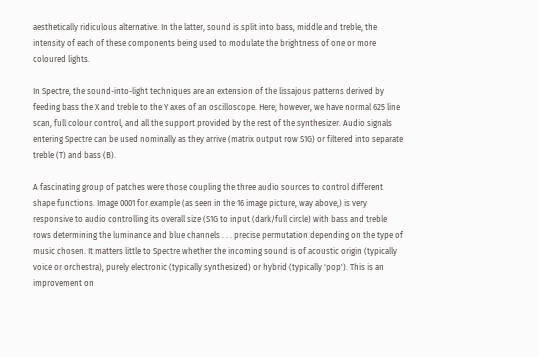aesthetically ridiculous alternative. In the latter, sound is split into bass, middle and treble, the intensity of each of these components being used to modulate the brightness of one or more coloured lights.

In Spectre, the sound-into-light techniques are an extension of the lissajous patterns derived by feeding bass the X and treble to the Y axes of an oscilloscope. Here, however, we have normal 625 line scan, full colour control, and all the support provided by the rest of the synthesizer. Audio signals entering Spectre can be used nominally as they arrive (matrix output row S1G) or filtered into separate treble (T) and bass (B).

A fascinating group of patches were those coupling the three audio sources to control different shape functions. Image 0001 for example (as seen in the 16 image picture, way above,) is very responsive to audio controlling its overall size (S1G to input (dark/full circle) with bass and treble rows determining the luminance and blue channels . . . precise permutation depending on the type of music chosen. It matters little to Spectre whether the incoming sound is of acoustic origin (typically voice or orchestra), purely electronic (typically synthesized) or hybrid (typically 'pop'). This is an improvement on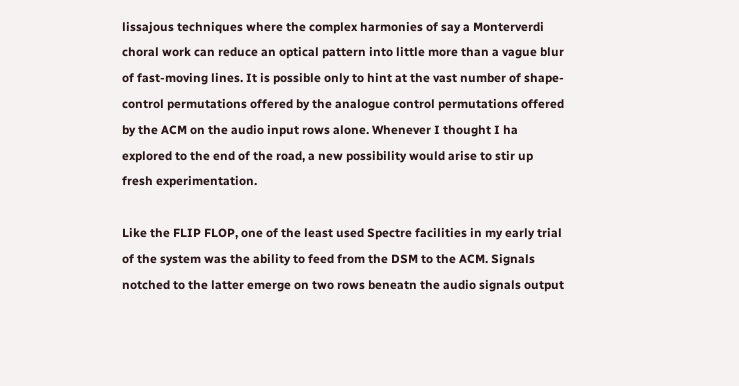lissajous techniques where the complex harmonies of say a Monterverdi choral work can reduce an optical pattern into little more than a vague blur of fast-moving lines. It is possible only to hint at the vast number of shape-control permutations offered by the analogue control permutations offered by the ACM on the audio input rows alone. Whenever I thought I ha explored to the end of the road, a new possibility would arise to stir up fresh experimentation.

Like the FLIP FLOP, one of the least used Spectre facilities in my early trial of the system was the ability to feed from the DSM to the ACM. Signals notched to the latter emerge on two rows beneatn the audio signals output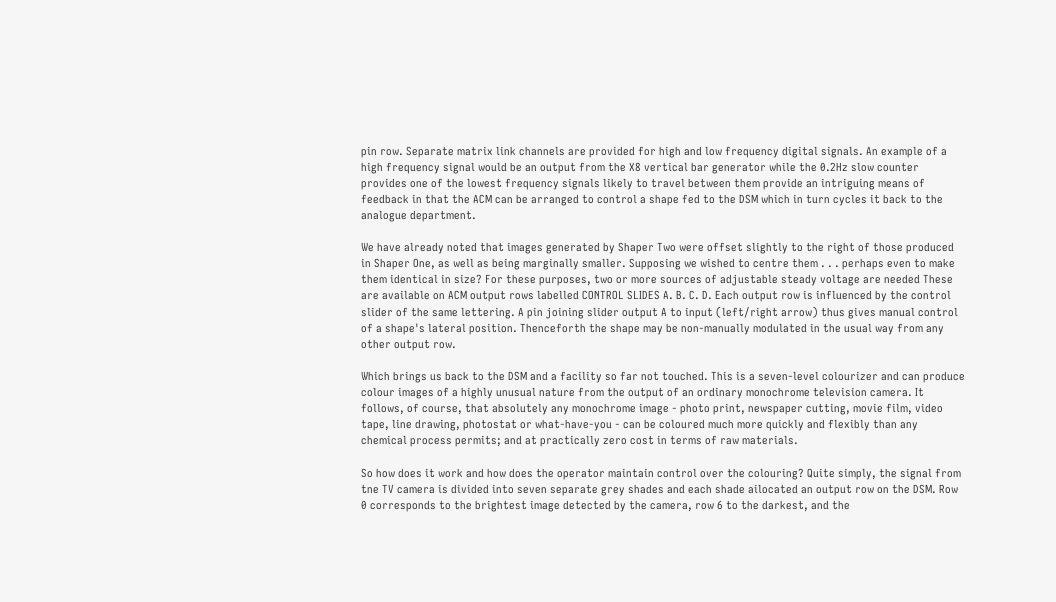pin row. Separate matrix link channels are provided for high and low frequency digital signals. An example of a high frequency signal would be an output from the X8 vertical bar generator while the 0.2Hz slow counter provides one of the lowest frequency signals likely to travel between them provide an intriguing means of feedback in that the ACM can be arranged to control a shape fed to the DSM which in turn cycles it back to the analogue department.

We have already noted that images generated by Shaper Two were offset slightly to the right of those produced in Shaper One, as well as being marginally smaller. Supposing we wished to centre them . . . perhaps even to make them identical in size? For these purposes, two or more sources of adjustable steady voltage are needed These are available on ACM output rows labelled CONTROL SLIDES A. B. C. D. Each output row is influenced by the control slider of the same lettering. A pin joining slider output A to input (left/right arrow) thus gives manual control of a shape's lateral position. Thenceforth the shape may be non-manually modulated in the usual way from any other output row.

Which brings us back to the DSM and a facility so far not touched. This is a seven-level colourizer and can produce colour images of a highly unusual nature from the output of an ordinary monochrome television camera. It follows, of course, that absolutely any monochrome image - photo print, newspaper cutting, movie film, video tape, line drawing, photostat or what-have-you - can be coloured much more quickly and flexibly than any chemical process permits; and at practically zero cost in terms of raw materials.

So how does it work and how does the operator maintain control over the colouring? Quite simply, the signal from tne TV camera is divided into seven separate grey shades and each shade ailocated an output row on the DSM. Row 0 corresponds to the brightest image detected by the camera, row 6 to the darkest, and the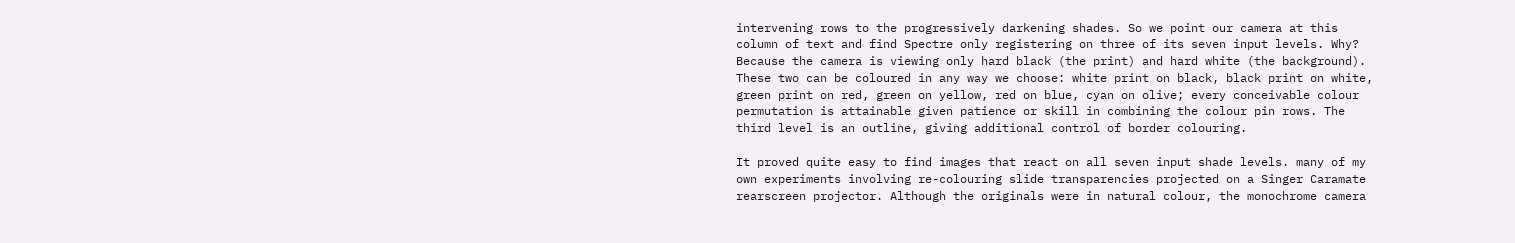intervening rows to the progressively darkening shades. So we point our camera at this column of text and find Spectre only registering on three of its seven input levels. Why? Because the camera is viewing only hard black (the print) and hard white (the background). These two can be coloured in any way we choose: white print on black, black print on white, green print on red, green on yellow, red on blue, cyan on olive; every conceivable colour permutation is attainable given patience or skill in combining the colour pin rows. The third level is an outline, giving additional control of border colouring.

It proved quite easy to find images that react on all seven input shade levels. many of my own experiments involving re-colouring slide transparencies projected on a Singer Caramate rearscreen projector. Although the originals were in natural colour, the monochrome camera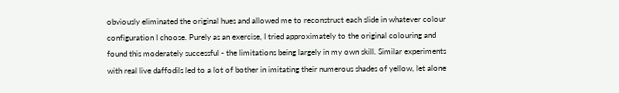obviously eliminated the original hues and allowed me to reconstruct each slide in whatever colour configuration I choose. Purely as an exercise, I tried approximately to the original colouring and found this moderately successful - the limitations being largely in my own skill. Similar experiments with real live daffodils led to a lot of bother in imitating their numerous shades of yellow, let alone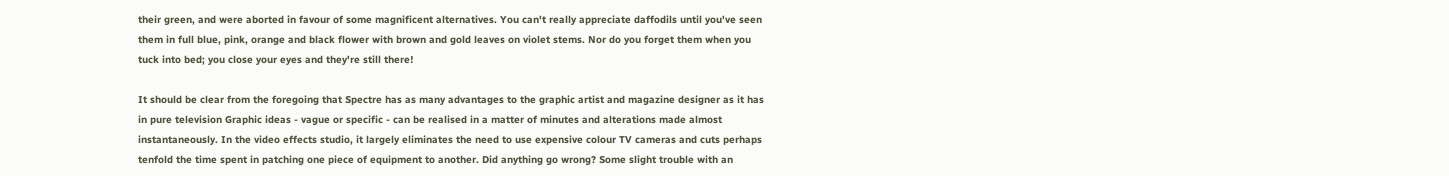their green, and were aborted in favour of some magnificent alternatives. You can't really appreciate daffodils until you've seen them in full blue, pink, orange and black flower with brown and gold leaves on violet stems. Nor do you forget them when you tuck into bed; you close your eyes and they're still there!

It should be clear from the foregoing that Spectre has as many advantages to the graphic artist and magazine designer as it has in pure television Graphic ideas - vague or specific - can be realised in a matter of minutes and alterations made almost instantaneously. In the video effects studio, it largely eliminates the need to use expensive colour TV cameras and cuts perhaps tenfold the time spent in patching one piece of equipment to another. Did anything go wrong? Some slight trouble with an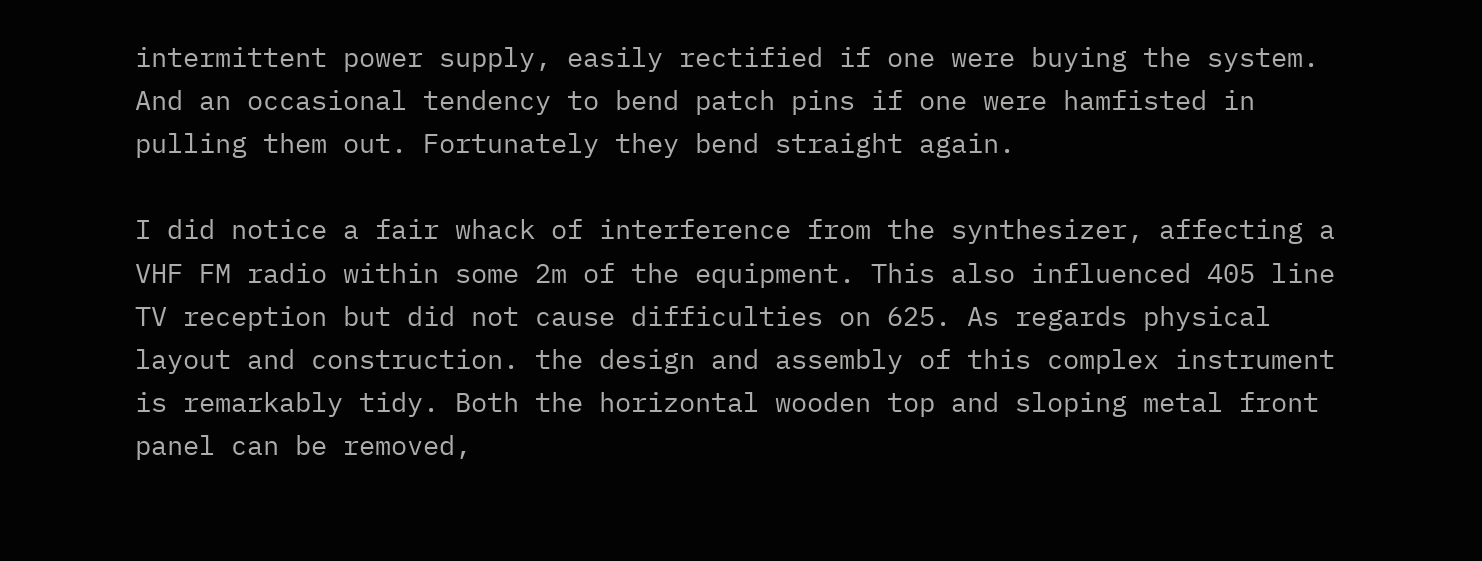intermittent power supply, easily rectified if one were buying the system. And an occasional tendency to bend patch pins if one were hamfisted in pulling them out. Fortunately they bend straight again.

I did notice a fair whack of interference from the synthesizer, affecting a VHF FM radio within some 2m of the equipment. This also influenced 405 line TV reception but did not cause difficulties on 625. As regards physical layout and construction. the design and assembly of this complex instrument is remarkably tidy. Both the horizontal wooden top and sloping metal front panel can be removed,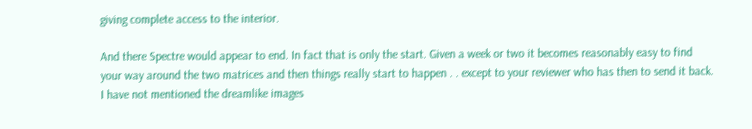giving complete access to the interior.

And there Spectre would appear to end. In fact that is only the start. Given a week or two it becomes reasonably easy to find your way around the two matrices and then things really start to happen . . except to your reviewer who has then to send it back. I have not mentioned the dreamlike images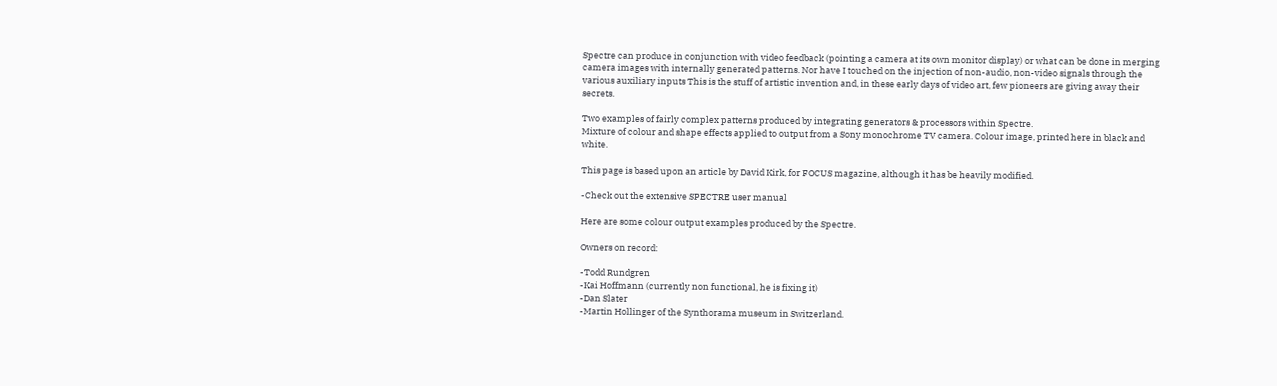Spectre can produce in conjunction with video feedback (pointing a camera at its own monitor display) or what can be done in merging camera images with internally generated patterns. Nor have I touched on the injection of non-audio, non-video signals through the various auxiliary inputs This is the stuff of artistic invention and, in these early days of video art, few pioneers are giving away their secrets.

Two examples of fairly complex patterns produced by integrating generators & processors within Spectre.
Mixture of colour and shape effects applied to output from a Sony monochrome TV camera. Colour image, printed here in black and white.

This page is based upon an article by David Kirk, for FOCUS magazine, although it has be heavily modified.

-Check out the extensive SPECTRE user manual

Here are some colour output examples produced by the Spectre.

Owners on record:

-Todd Rundgren
-Kai Hoffmann (currently non functional, he is fixing it)
-Dan Slater
-Martin Hollinger of the Synthorama museum in Switzerland.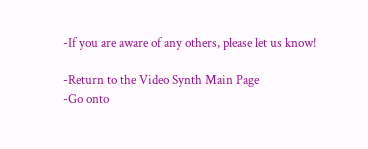-If you are aware of any others, please let us know!

-Return to the Video Synth Main Page
-Go onto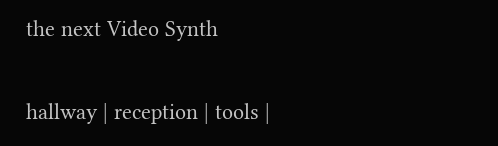the next Video Synth

hallway | reception | tools |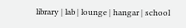library | lab | lounge | hangar | school